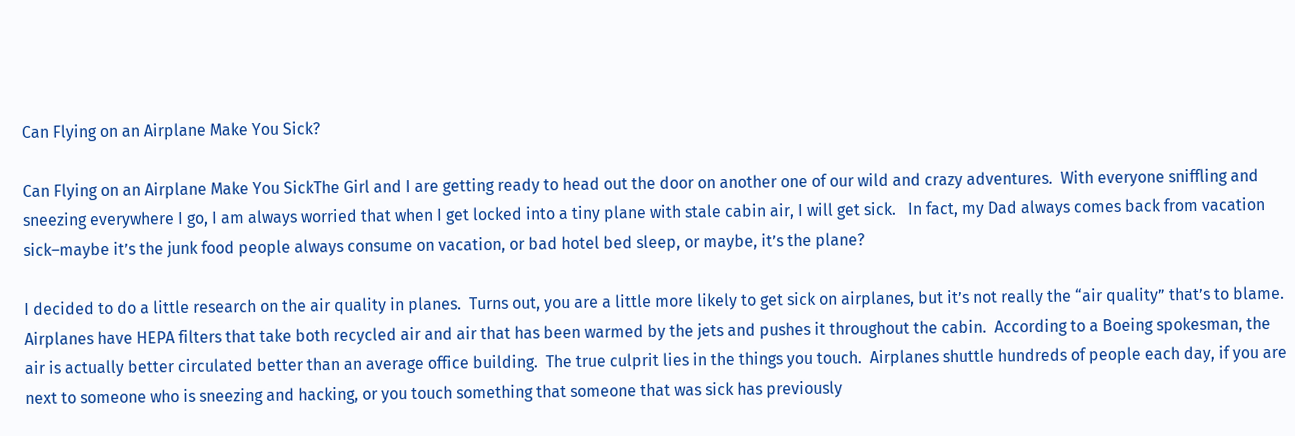Can Flying on an Airplane Make You Sick?

Can Flying on an Airplane Make You SickThe Girl and I are getting ready to head out the door on another one of our wild and crazy adventures.  With everyone sniffling and sneezing everywhere I go, I am always worried that when I get locked into a tiny plane with stale cabin air, I will get sick.   In fact, my Dad always comes back from vacation sick–maybe it’s the junk food people always consume on vacation, or bad hotel bed sleep, or maybe, it’s the plane?

I decided to do a little research on the air quality in planes.  Turns out, you are a little more likely to get sick on airplanes, but it’s not really the “air quality” that’s to blame.  Airplanes have HEPA filters that take both recycled air and air that has been warmed by the jets and pushes it throughout the cabin.  According to a Boeing spokesman, the air is actually better circulated better than an average office building.  The true culprit lies in the things you touch.  Airplanes shuttle hundreds of people each day, if you are next to someone who is sneezing and hacking, or you touch something that someone that was sick has previously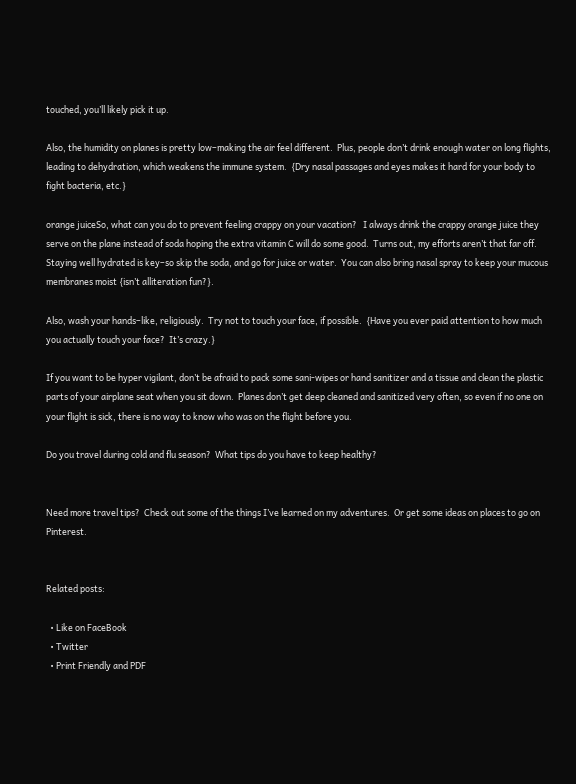touched, you’ll likely pick it up.

Also, the humidity on planes is pretty low–making the air feel different.  Plus, people don’t drink enough water on long flights, leading to dehydration, which weakens the immune system.  {Dry nasal passages and eyes makes it hard for your body to fight bacteria, etc.}

orange juiceSo, what can you do to prevent feeling crappy on your vacation?   I always drink the crappy orange juice they serve on the plane instead of soda hoping the extra vitamin C will do some good.  Turns out, my efforts aren’t that far off.  Staying well hydrated is key–so skip the soda, and go for juice or water.  You can also bring nasal spray to keep your mucous membranes moist {isn’t alliteration fun?}.

Also, wash your hands–like, religiously.  Try not to touch your face, if possible.  {Have you ever paid attention to how much you actually touch your face?  It’s crazy.}

If you want to be hyper vigilant, don’t be afraid to pack some sani-wipes or hand sanitizer and a tissue and clean the plastic parts of your airplane seat when you sit down.  Planes don’t get deep cleaned and sanitized very often, so even if no one on your flight is sick, there is no way to know who was on the flight before you.

Do you travel during cold and flu season?  What tips do you have to keep healthy?


Need more travel tips?  Check out some of the things I’ve learned on my adventures.  Or get some ideas on places to go on Pinterest.


Related posts:

  • Like on FaceBook
  • Twitter
  • Print Friendly and PDF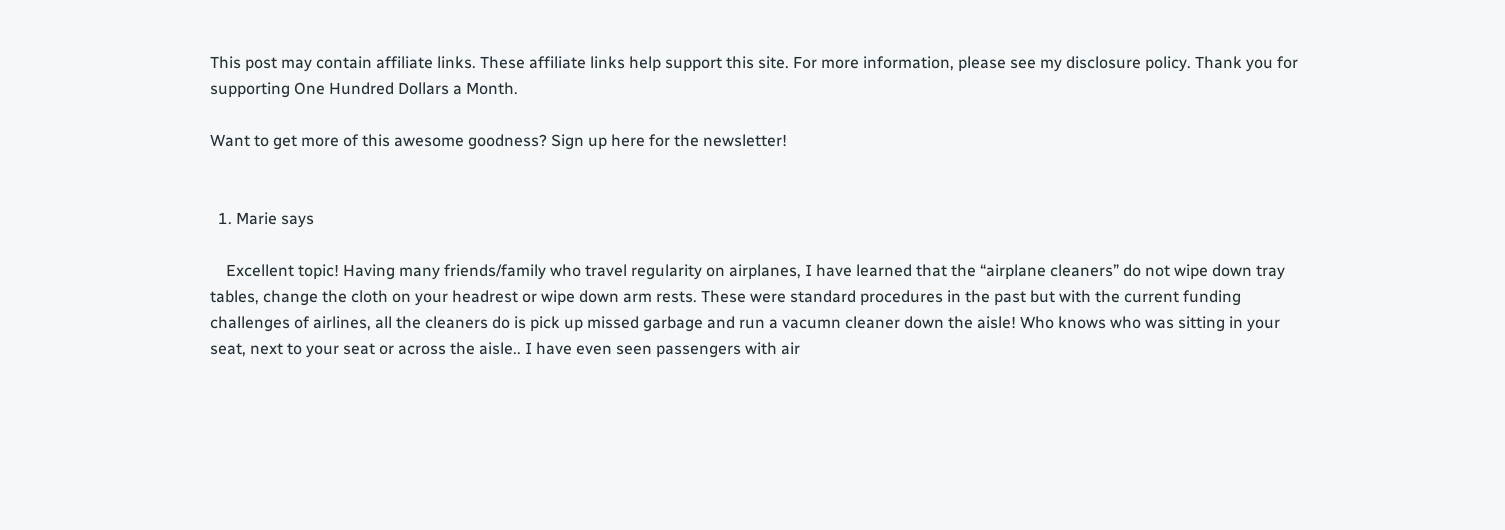This post may contain affiliate links. These affiliate links help support this site. For more information, please see my disclosure policy. Thank you for supporting One Hundred Dollars a Month.

Want to get more of this awesome goodness? Sign up here for the newsletter!


  1. Marie says

    Excellent topic! Having many friends/family who travel regularity on airplanes, I have learned that the “airplane cleaners” do not wipe down tray tables, change the cloth on your headrest or wipe down arm rests. These were standard procedures in the past but with the current funding challenges of airlines, all the cleaners do is pick up missed garbage and run a vacumn cleaner down the aisle! Who knows who was sitting in your seat, next to your seat or across the aisle.. I have even seen passengers with air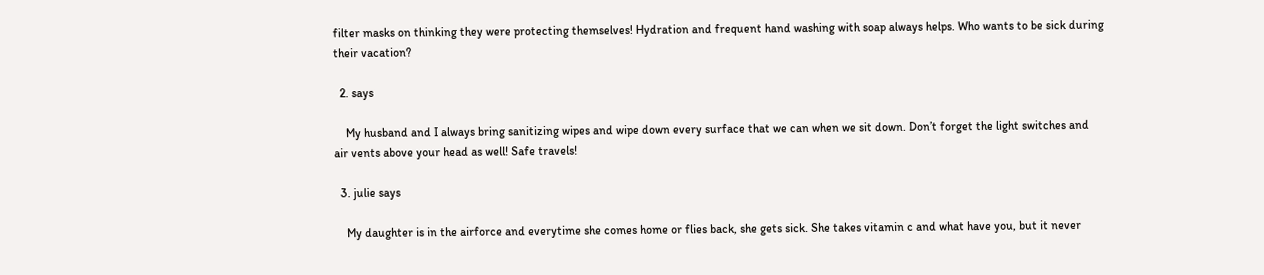filter masks on thinking they were protecting themselves! Hydration and frequent hand washing with soap always helps. Who wants to be sick during their vacation?

  2. says

    My husband and I always bring sanitizing wipes and wipe down every surface that we can when we sit down. Don’t forget the light switches and air vents above your head as well! Safe travels!

  3. julie says

    My daughter is in the airforce and everytime she comes home or flies back, she gets sick. She takes vitamin c and what have you, but it never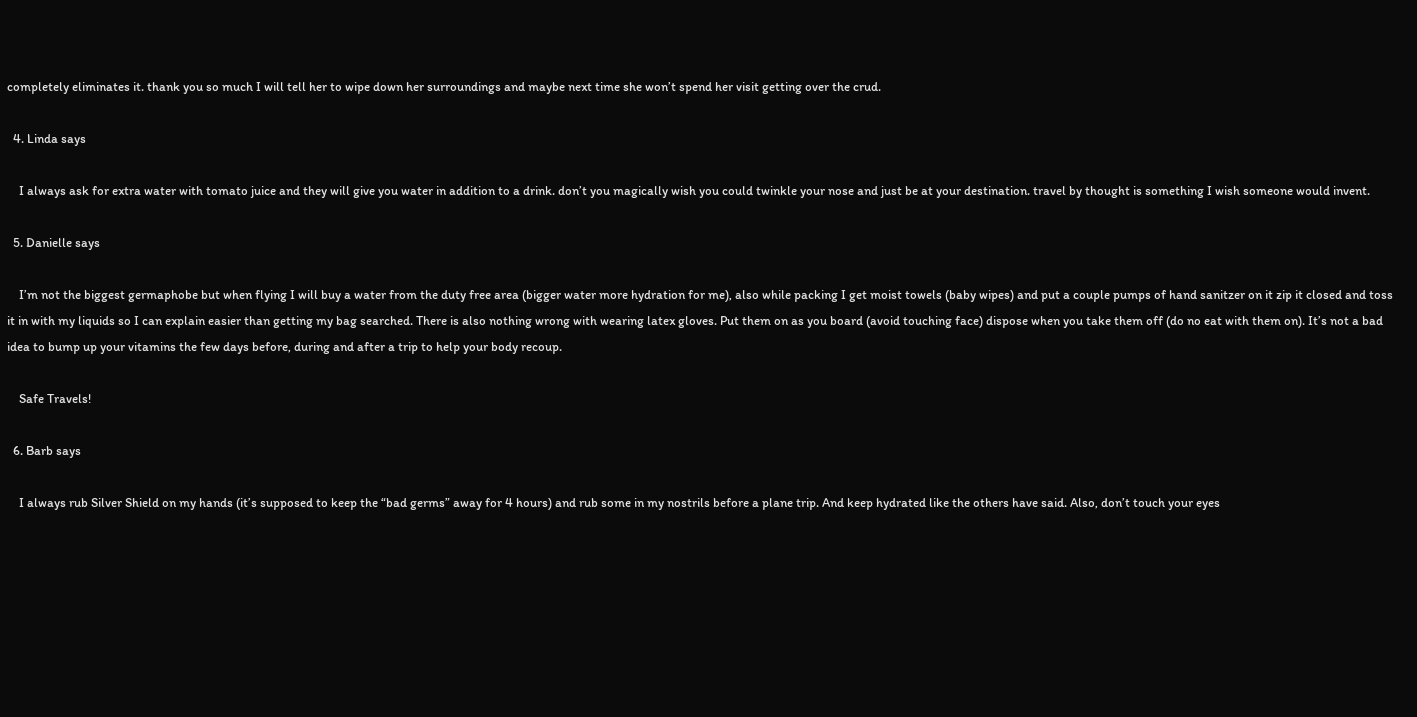completely eliminates it. thank you so much I will tell her to wipe down her surroundings and maybe next time she won’t spend her visit getting over the crud.

  4. Linda says

    I always ask for extra water with tomato juice and they will give you water in addition to a drink. don’t you magically wish you could twinkle your nose and just be at your destination. travel by thought is something I wish someone would invent.

  5. Danielle says

    I’m not the biggest germaphobe but when flying I will buy a water from the duty free area (bigger water more hydration for me), also while packing I get moist towels (baby wipes) and put a couple pumps of hand sanitzer on it zip it closed and toss it in with my liquids so I can explain easier than getting my bag searched. There is also nothing wrong with wearing latex gloves. Put them on as you board (avoid touching face) dispose when you take them off (do no eat with them on). It’s not a bad idea to bump up your vitamins the few days before, during and after a trip to help your body recoup.

    Safe Travels!

  6. Barb says

    I always rub Silver Shield on my hands (it’s supposed to keep the “bad germs” away for 4 hours) and rub some in my nostrils before a plane trip. And keep hydrated like the others have said. Also, don’t touch your eyes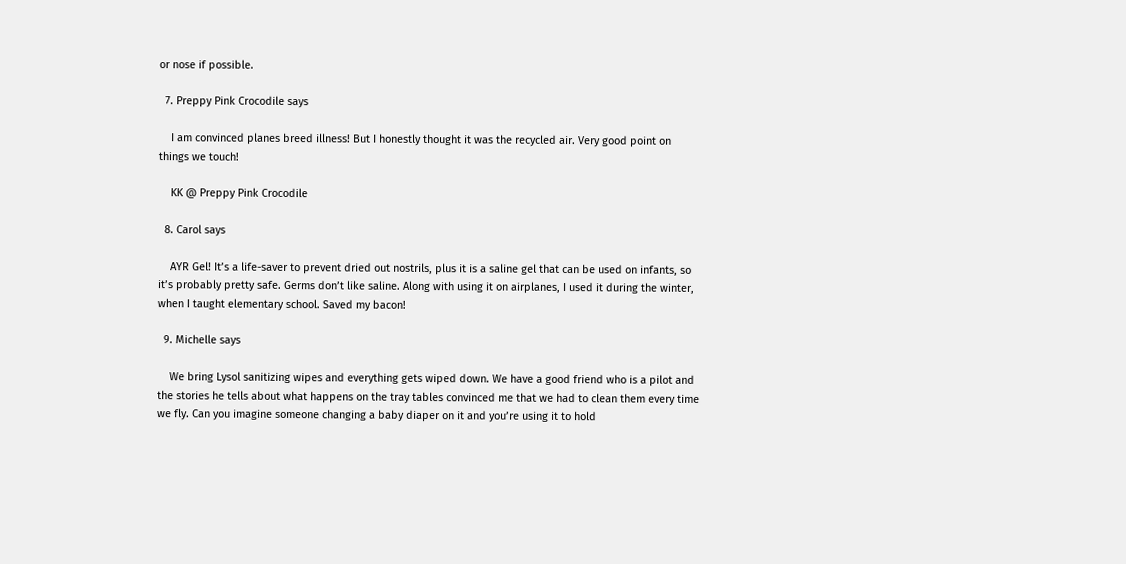or nose if possible.

  7. Preppy Pink Crocodile says

    I am convinced planes breed illness! But I honestly thought it was the recycled air. Very good point on things we touch!

    KK @ Preppy Pink Crocodile

  8. Carol says

    AYR Gel! It’s a life-saver to prevent dried out nostrils, plus it is a saline gel that can be used on infants, so it’s probably pretty safe. Germs don’t like saline. Along with using it on airplanes, I used it during the winter, when I taught elementary school. Saved my bacon!

  9. Michelle says

    We bring Lysol sanitizing wipes and everything gets wiped down. We have a good friend who is a pilot and the stories he tells about what happens on the tray tables convinced me that we had to clean them every time we fly. Can you imagine someone changing a baby diaper on it and you’re using it to hold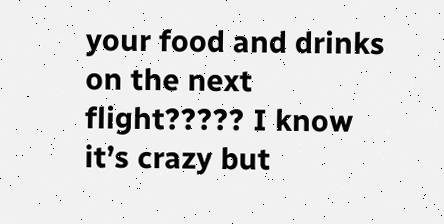your food and drinks on the next flight????? I know it’s crazy but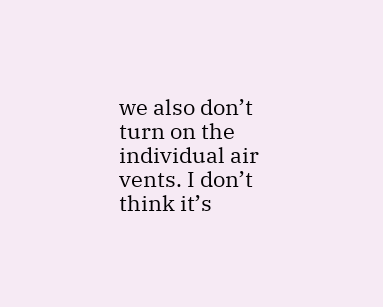we also don’t turn on the individual air vents. I don’t think it’s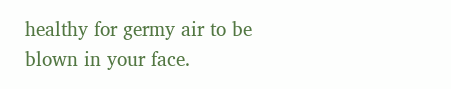healthy for germy air to be blown in your face.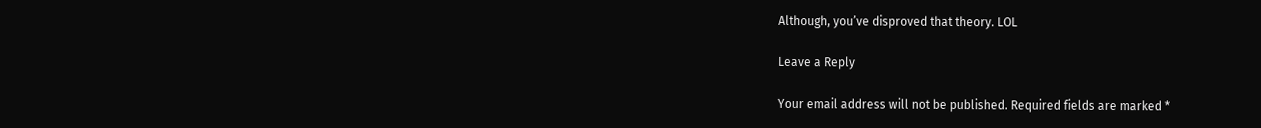Although, you’ve disproved that theory. LOL

Leave a Reply

Your email address will not be published. Required fields are marked *